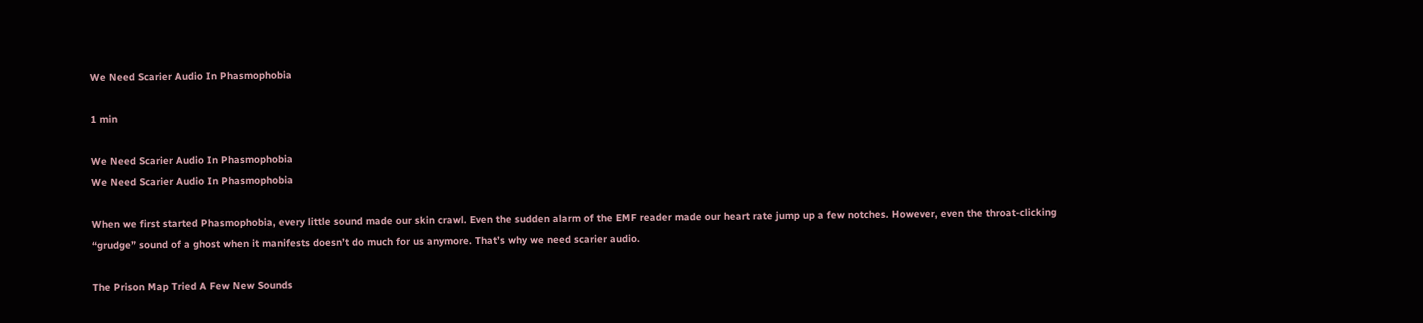We Need Scarier Audio In Phasmophobia

1 min

We Need Scarier Audio In Phasmophobia
We Need Scarier Audio In Phasmophobia

When we first started Phasmophobia, every little sound made our skin crawl. Even the sudden alarm of the EMF reader made our heart rate jump up a few notches. However, even the throat-clicking “grudge” sound of a ghost when it manifests doesn’t do much for us anymore. That’s why we need scarier audio.

The Prison Map Tried A Few New Sounds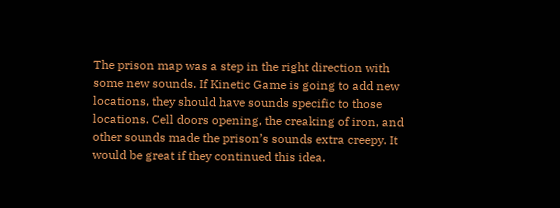The prison map was a step in the right direction with some new sounds. If Kinetic Game is going to add new locations, they should have sounds specific to those locations. Cell doors opening, the creaking of iron, and other sounds made the prison’s sounds extra creepy. It would be great if they continued this idea.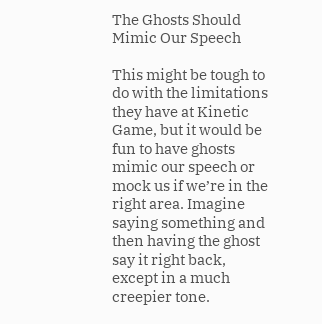The Ghosts Should Mimic Our Speech

This might be tough to do with the limitations they have at Kinetic Game, but it would be fun to have ghosts mimic our speech or mock us if we’re in the right area. Imagine saying something and then having the ghost say it right back, except in a much creepier tone.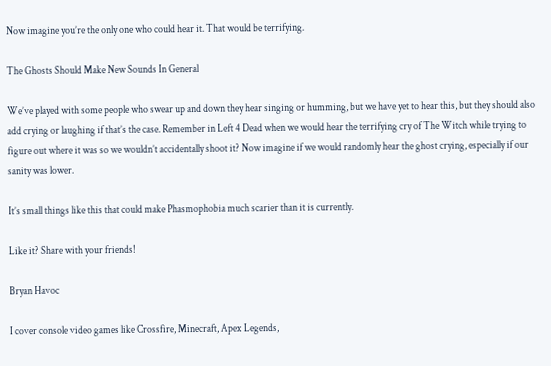Now imagine you’re the only one who could hear it. That would be terrifying.

The Ghosts Should Make New Sounds In General

We’ve played with some people who swear up and down they hear singing or humming, but we have yet to hear this, but they should also add crying or laughing if that’s the case. Remember in Left 4 Dead when we would hear the terrifying cry of The Witch while trying to figure out where it was so we wouldn’t accidentally shoot it? Now imagine if we would randomly hear the ghost crying, especially if our sanity was lower.

It’s small things like this that could make Phasmophobia much scarier than it is currently.

Like it? Share with your friends!

Bryan Havoc

I cover console video games like Crossfire, Minecraft, Apex Legends,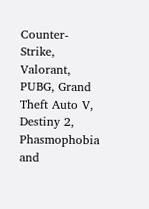Counter-Strike, Valorant, PUBG, Grand Theft Auto V, Destiny 2, Phasmophobia and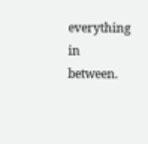everything in between.